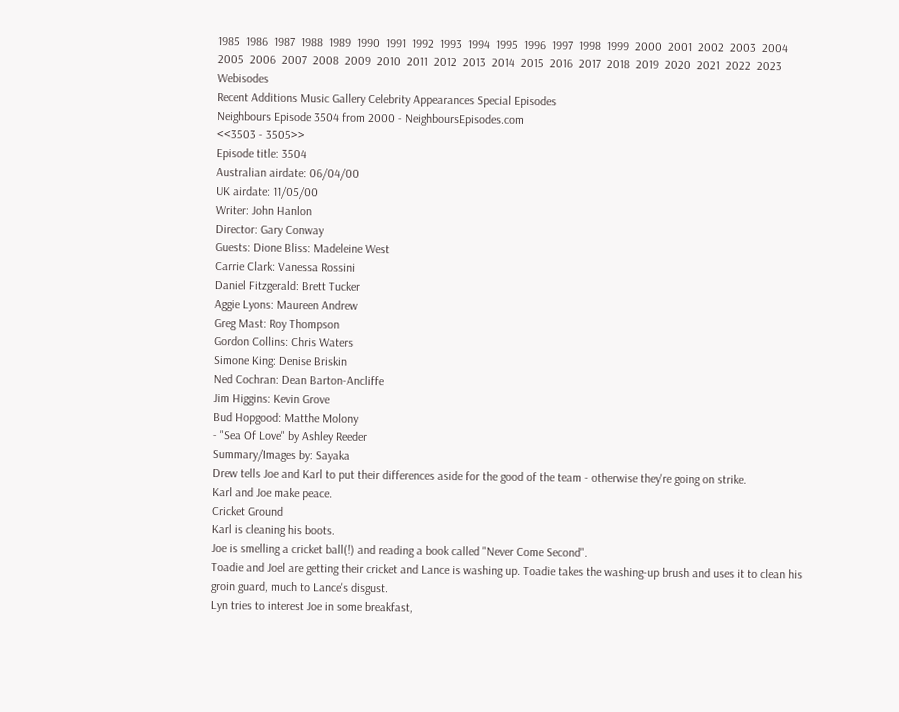1985  1986  1987  1988  1989  1990  1991  1992  1993  1994  1995  1996  1997  1998  1999  2000  2001  2002  2003  2004
2005  2006  2007  2008  2009  2010  2011  2012  2013  2014  2015  2016  2017  2018  2019  2020  2021  2022  2023   Webisodes
Recent Additions Music Gallery Celebrity Appearances Special Episodes
Neighbours Episode 3504 from 2000 - NeighboursEpisodes.com
<<3503 - 3505>>
Episode title: 3504
Australian airdate: 06/04/00
UK airdate: 11/05/00
Writer: John Hanlon
Director: Gary Conway
Guests: Dione Bliss: Madeleine West
Carrie Clark: Vanessa Rossini
Daniel Fitzgerald: Brett Tucker
Aggie Lyons: Maureen Andrew
Greg Mast: Roy Thompson
Gordon Collins: Chris Waters
Simone King: Denise Briskin
Ned Cochran: Dean Barton-Ancliffe
Jim Higgins: Kevin Grove
Bud Hopgood: Matthe Molony
- "Sea Of Love" by Ashley Reeder
Summary/Images by: Sayaka
Drew tells Joe and Karl to put their differences aside for the good of the team - otherwise they're going on strike.
Karl and Joe make peace.
Cricket Ground
Karl is cleaning his boots.
Joe is smelling a cricket ball(!) and reading a book called "Never Come Second".
Toadie and Joel are getting their cricket and Lance is washing up. Toadie takes the washing-up brush and uses it to clean his groin guard, much to Lance's disgust.
Lyn tries to interest Joe in some breakfast,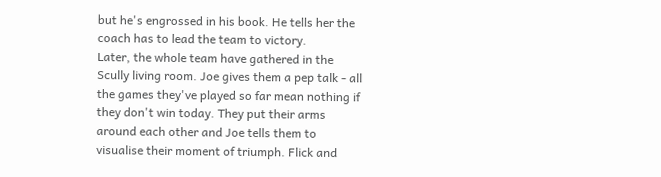but he's engrossed in his book. He tells her the coach has to lead the team to victory.
Later, the whole team have gathered in the Scully living room. Joe gives them a pep talk - all the games they've played so far mean nothing if they don't win today. They put their arms around each other and Joe tells them to visualise their moment of triumph. Flick and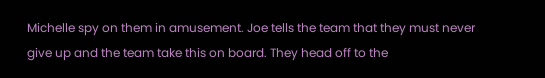Michelle spy on them in amusement. Joe tells the team that they must never give up and the team take this on board. They head off to the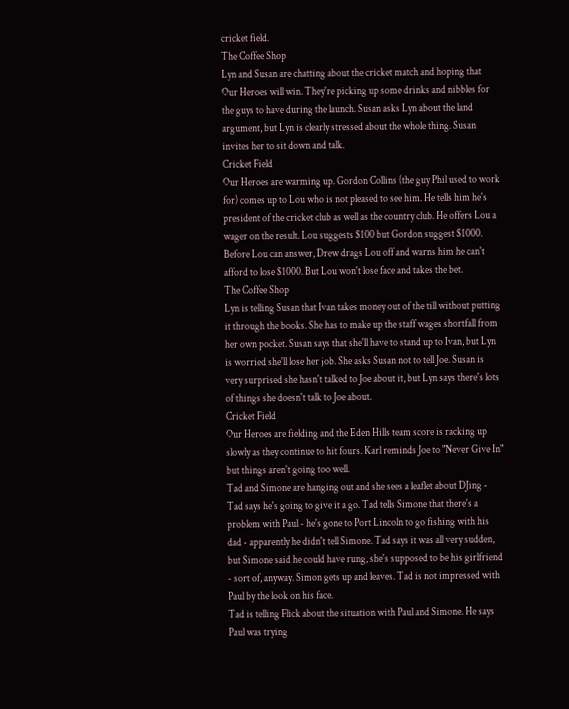cricket field.
The Coffee Shop
Lyn and Susan are chatting about the cricket match and hoping that Our Heroes will win. They're picking up some drinks and nibbles for the guys to have during the launch. Susan asks Lyn about the land argument, but Lyn is clearly stressed about the whole thing. Susan invites her to sit down and talk.
Cricket Field
Our Heroes are warming up. Gordon Collins (the guy Phil used to work for) comes up to Lou who is not pleased to see him. He tells him he's president of the cricket club as well as the country club. He offers Lou a wager on the result. Lou suggests $100 but Gordon suggest $1000. Before Lou can answer, Drew drags Lou off and warns him he can't afford to lose $1000. But Lou won't lose face and takes the bet.
The Coffee Shop
Lyn is telling Susan that Ivan takes money out of the till without putting it through the books. She has to make up the staff wages shortfall from her own pocket. Susan says that she'll have to stand up to Ivan, but Lyn is worried she'll lose her job. She asks Susan not to tell Joe. Susan is very surprised she hasn't talked to Joe about it, but Lyn says there's lots of things she doesn't talk to Joe about.
Cricket Field
Our Heroes are fielding and the Eden Hills team score is racking up slowly as they continue to hit fours. Karl reminds Joe to "Never Give In" but things aren't going too well.
Tad and Simone are hanging out and she sees a leaflet about DJing - Tad says he's going to give it a go. Tad tells Simone that there's a problem with Paul - he's gone to Port Lincoln to go fishing with his dad - apparently he didn't tell Simone. Tad says it was all very sudden, but Simone said he could have rung, she's supposed to be his girlfriend - sort of, anyway. Simon gets up and leaves. Tad is not impressed with Paul by the look on his face.
Tad is telling Flick about the situation with Paul and Simone. He says Paul was trying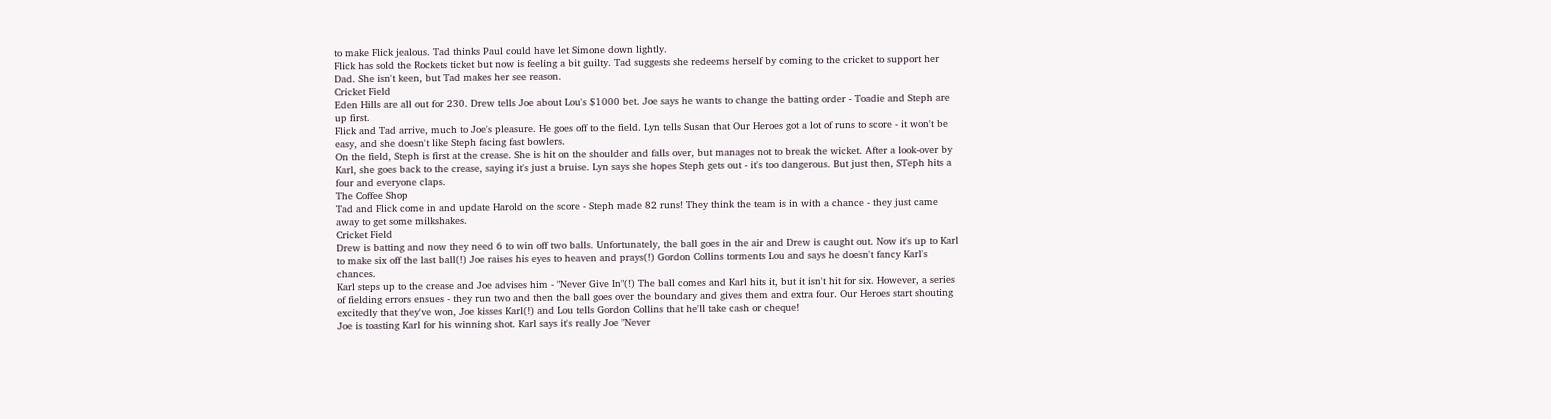to make Flick jealous. Tad thinks Paul could have let Simone down lightly.
Flick has sold the Rockets ticket but now is feeling a bit guilty. Tad suggests she redeems herself by coming to the cricket to support her Dad. She isn't keen, but Tad makes her see reason.
Cricket Field
Eden Hills are all out for 230. Drew tells Joe about Lou's $1000 bet. Joe says he wants to change the batting order - Toadie and Steph are up first.
Flick and Tad arrive, much to Joe's pleasure. He goes off to the field. Lyn tells Susan that Our Heroes got a lot of runs to score - it won't be easy, and she doesn't like Steph facing fast bowlers.
On the field, Steph is first at the crease. She is hit on the shoulder and falls over, but manages not to break the wicket. After a look-over by Karl, she goes back to the crease, saying it's just a bruise. Lyn says she hopes Steph gets out - it's too dangerous. But just then, STeph hits a four and everyone claps.
The Coffee Shop
Tad and Flick come in and update Harold on the score - Steph made 82 runs! They think the team is in with a chance - they just came away to get some milkshakes.
Cricket Field
Drew is batting and now they need 6 to win off two balls. Unfortunately, the ball goes in the air and Drew is caught out. Now it's up to Karl to make six off the last ball(!) Joe raises his eyes to heaven and prays(!) Gordon Collins torments Lou and says he doesn't fancy Karl's chances.
Karl steps up to the crease and Joe advises him - "Never Give In"(!) The ball comes and Karl hits it, but it isn't hit for six. However, a series of fielding errors ensues - they run two and then the ball goes over the boundary and gives them and extra four. Our Heroes start shouting excitedly that they've won, Joe kisses Karl(!) and Lou tells Gordon Collins that he'll take cash or cheque!
Joe is toasting Karl for his winning shot. Karl says it's really Joe "Never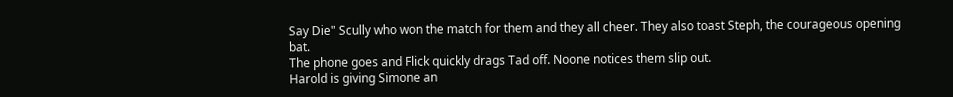Say Die" Scully who won the match for them and they all cheer. They also toast Steph, the courageous opening bat.
The phone goes and Flick quickly drags Tad off. Noone notices them slip out.
Harold is giving Simone an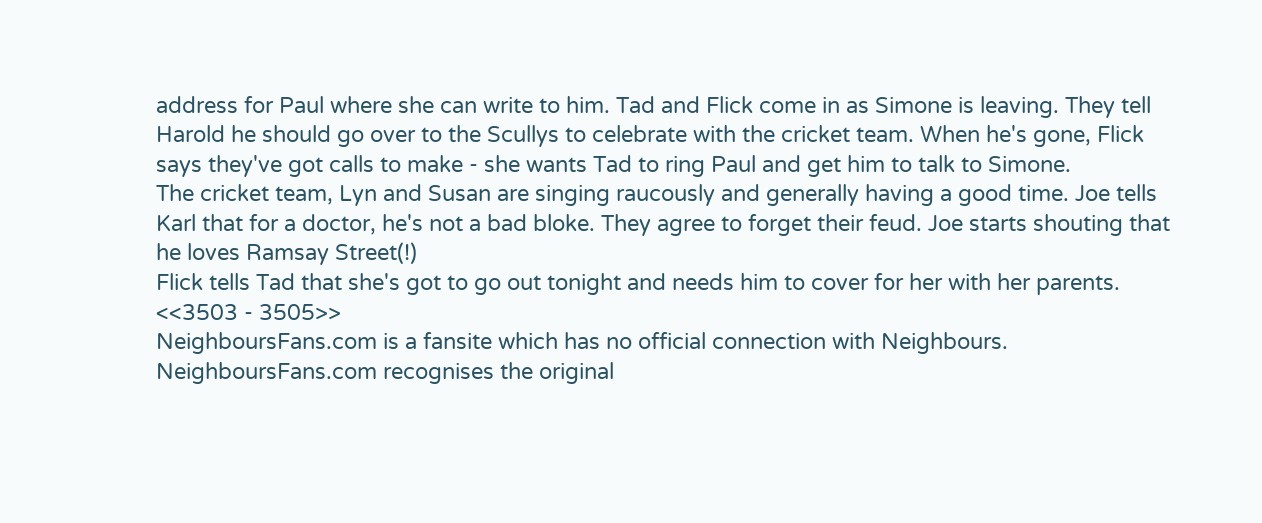address for Paul where she can write to him. Tad and Flick come in as Simone is leaving. They tell Harold he should go over to the Scullys to celebrate with the cricket team. When he's gone, Flick says they've got calls to make - she wants Tad to ring Paul and get him to talk to Simone.
The cricket team, Lyn and Susan are singing raucously and generally having a good time. Joe tells Karl that for a doctor, he's not a bad bloke. They agree to forget their feud. Joe starts shouting that he loves Ramsay Street(!)
Flick tells Tad that she's got to go out tonight and needs him to cover for her with her parents.
<<3503 - 3505>>
NeighboursFans.com is a fansite which has no official connection with Neighbours.
NeighboursFans.com recognises the original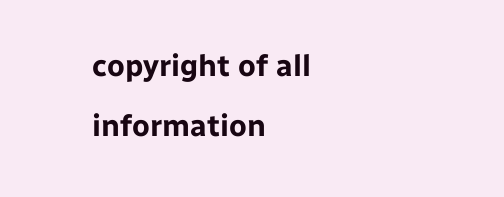copyright of all information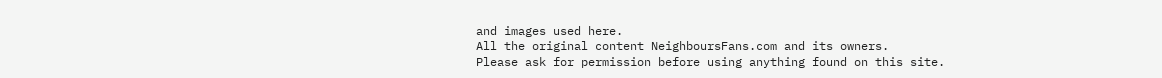and images used here.
All the original content NeighboursFans.com and its owners.
Please ask for permission before using anything found on this site.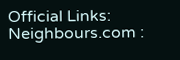Official Links: Neighbours.com :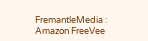FremantleMedia : Amazon FreeVee